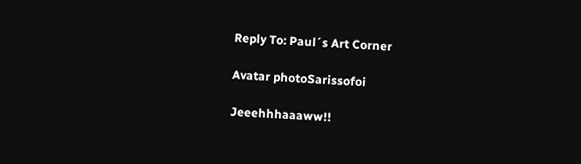Reply To: Paul´s Art Corner

Avatar photoSarissofoi

Jeeehhhaaaww!!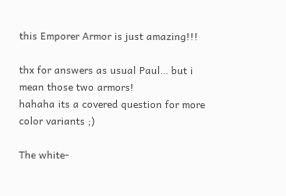this Emporer Armor is just amazing!!!

thx for answers as usual Paul… but i mean those two armors!
hahaha its a covered question for more color variants ;)

The white-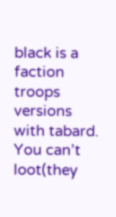black is a faction troops versions with tabard. You can’t loot(they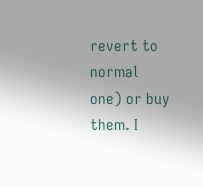revert to normal one) or buy them. I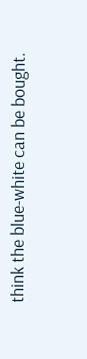think the blue-white can be bought.